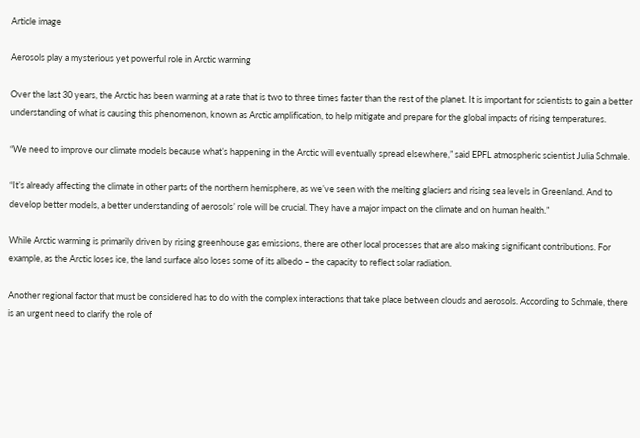Article image

Aerosols play a mysterious yet powerful role in Arctic warming

Over the last 30 years, the Arctic has been warming at a rate that is two to three times faster than the rest of the planet. It is important for scientists to gain a better understanding of what is causing this phenomenon, known as Arctic amplification, to help mitigate and prepare for the global impacts of rising temperatures.

“We need to improve our climate models because what’s happening in the Arctic will eventually spread elsewhere,” said EPFL atmospheric scientist Julia Schmale.

“It’s already affecting the climate in other parts of the northern hemisphere, as we’ve seen with the melting glaciers and rising sea levels in Greenland. And to develop better models, a better understanding of aerosols’ role will be crucial. They have a major impact on the climate and on human health.”

While Arctic warming is primarily driven by rising greenhouse gas emissions, there are other local processes that are also making significant contributions. For example, as the Arctic loses ice, the land surface also loses some of its albedo – the capacity to reflect solar radiation.

Another regional factor that must be considered has to do with the complex interactions that take place between clouds and aerosols. According to Schmale, there is an urgent need to clarify the role of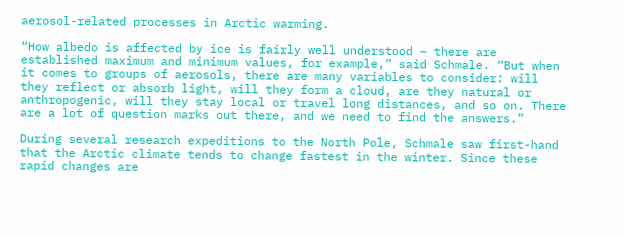aerosol-related processes in Arctic warming.

“How albedo is affected by ice is fairly well understood – there are established maximum and minimum values, for example,” said Schmale. “But when it comes to groups of aerosols, there are many variables to consider: will they reflect or absorb light, will they form a cloud, are they natural or anthropogenic, will they stay local or travel long distances, and so on. There are a lot of question marks out there, and we need to find the answers.”

During several research expeditions to the North Pole, Schmale saw first-hand that the Arctic climate tends to change fastest in the winter. Since these rapid changes are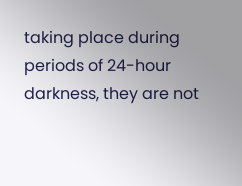taking place during periods of 24-hour darkness, they are not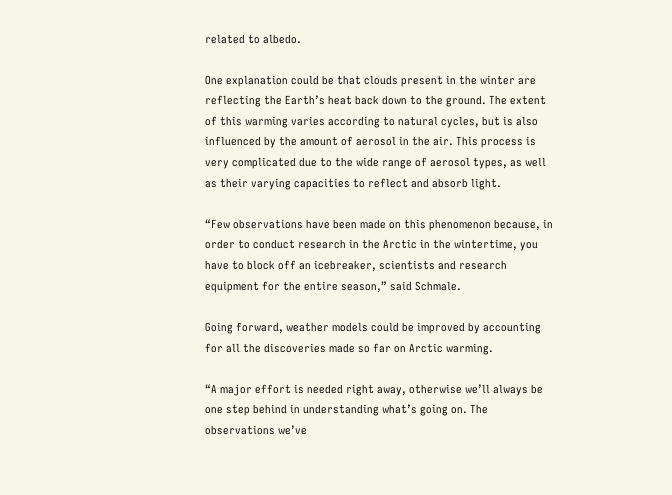related to albedo.

One explanation could be that clouds present in the winter are reflecting the Earth’s heat back down to the ground. The extent of this warming varies according to natural cycles, but is also influenced by the amount of aerosol in the air. This process is very complicated due to the wide range of aerosol types, as well as their varying capacities to reflect and absorb light.

“Few observations have been made on this phenomenon because, in order to conduct research in the Arctic in the wintertime, you have to block off an icebreaker, scientists and research equipment for the entire season,” said Schmale.

Going forward, weather models could be improved by accounting for all the discoveries made so far on Arctic warming.

“A major effort is needed right away, otherwise we’ll always be one step behind in understanding what’s going on. The observations we’ve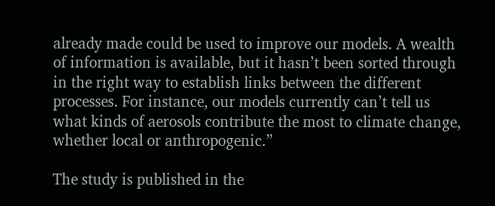already made could be used to improve our models. A wealth of information is available, but it hasn’t been sorted through in the right way to establish links between the different processes. For instance, our models currently can’t tell us what kinds of aerosols contribute the most to climate change, whether local or anthropogenic.”

The study is published in the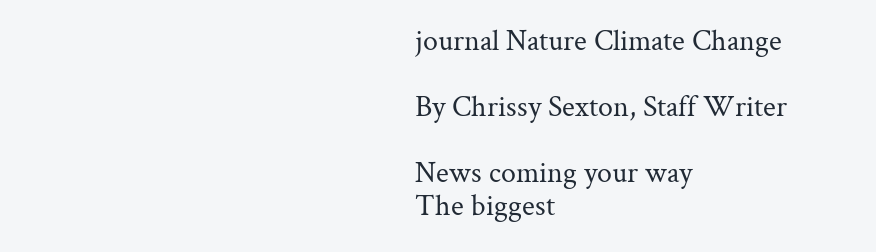journal Nature Climate Change

By Chrissy Sexton, Staff Writer

News coming your way
The biggest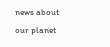news about our planet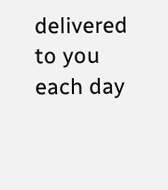delivered to you each day